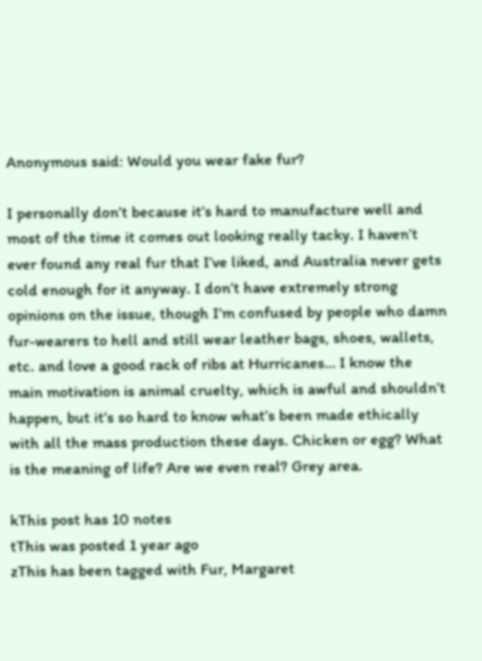Anonymous said: Would you wear fake fur?

I personally don’t because it’s hard to manufacture well and most of the time it comes out looking really tacky. I haven’t ever found any real fur that I’ve liked, and Australia never gets cold enough for it anyway. I don’t have extremely strong opinions on the issue, though I’m confused by people who damn fur-wearers to hell and still wear leather bags, shoes, wallets, etc. and love a good rack of ribs at Hurricanes… I know the main motivation is animal cruelty, which is awful and shouldn’t happen, but it’s so hard to know what’s been made ethically with all the mass production these days. Chicken or egg? What is the meaning of life? Are we even real? Grey area.

kThis post has 10 notes
tThis was posted 1 year ago
zThis has been tagged with Fur, Margaret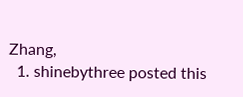Zhang,
  1. shinebythree posted this